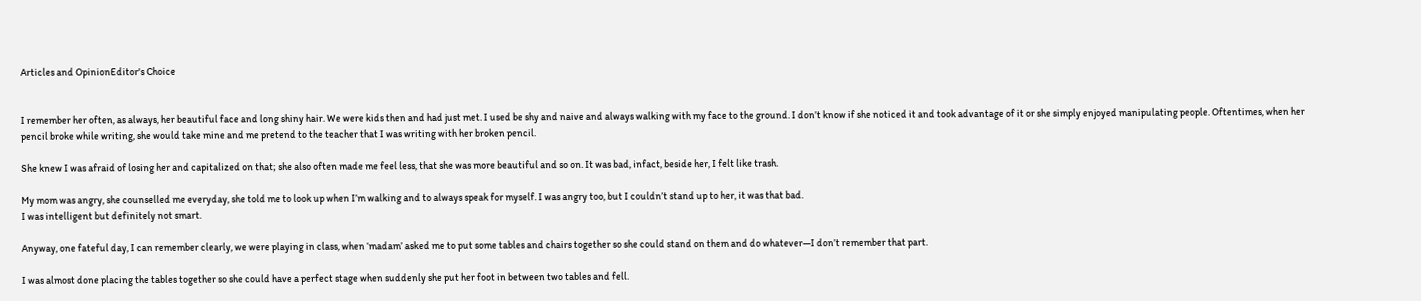Articles and OpinionEditor's Choice


I remember her often, as always, her beautiful face and long shiny hair. We were kids then and had just met. I used be shy and naive and always walking with my face to the ground. I don’t know if she noticed it and took advantage of it or she simply enjoyed manipulating people. Oftentimes, when her pencil broke while writing, she would take mine and me pretend to the teacher that I was writing with her broken pencil.

She knew I was afraid of losing her and capitalized on that; she also often made me feel less, that she was more beautiful and so on. It was bad, infact, beside her, I felt like trash.

My mom was angry, she counselled me everyday, she told me to look up when I’m walking and to always speak for myself. I was angry too, but I couldn’t stand up to her, it was that bad.
I was intelligent but definitely not smart.

Anyway, one fateful day, I can remember clearly, we were playing in class, when ‘madam’ asked me to put some tables and chairs together so she could stand on them and do whatever—I don’t remember that part.

I was almost done placing the tables together so she could have a perfect stage when suddenly she put her foot in between two tables and fell.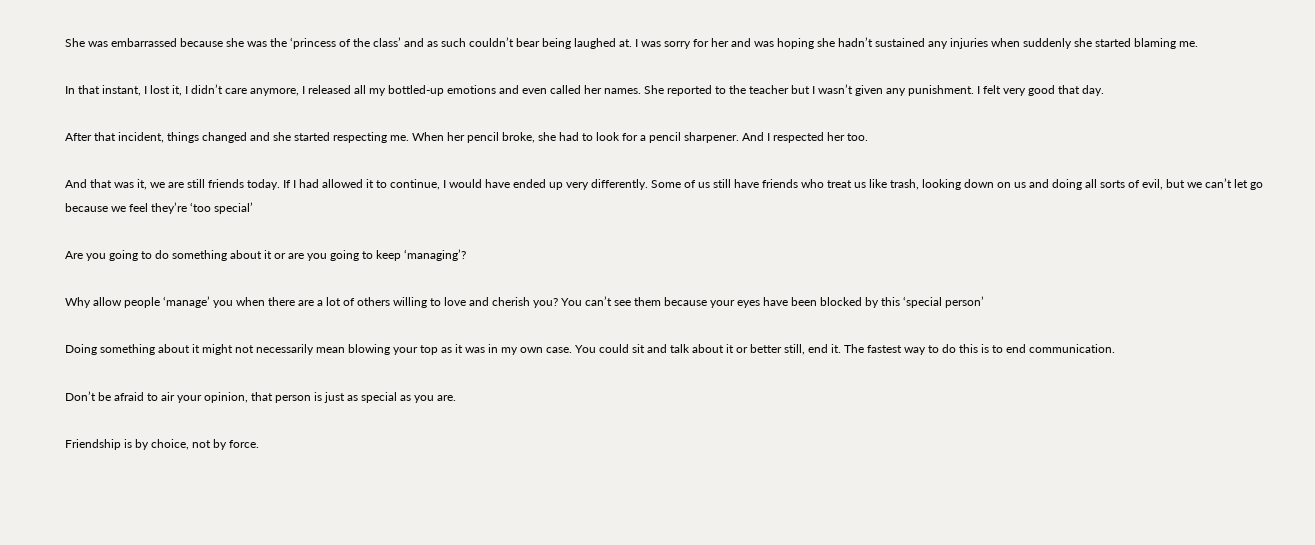She was embarrassed because she was the ‘princess of the class’ and as such couldn’t bear being laughed at. I was sorry for her and was hoping she hadn’t sustained any injuries when suddenly she started blaming me.

In that instant, I lost it, I didn’t care anymore, I released all my bottled-up emotions and even called her names. She reported to the teacher but I wasn’t given any punishment. I felt very good that day.

After that incident, things changed and she started respecting me. When her pencil broke, she had to look for a pencil sharpener. And I respected her too.

And that was it, we are still friends today. If I had allowed it to continue, I would have ended up very differently. Some of us still have friends who treat us like trash, looking down on us and doing all sorts of evil, but we can’t let go because we feel they’re ‘too special’

Are you going to do something about it or are you going to keep ‘managing’?

Why allow people ‘manage’ you when there are a lot of others willing to love and cherish you? You can’t see them because your eyes have been blocked by this ‘special person’

Doing something about it might not necessarily mean blowing your top as it was in my own case. You could sit and talk about it or better still, end it. The fastest way to do this is to end communication.

Don’t be afraid to air your opinion, that person is just as special as you are.

Friendship is by choice, not by force.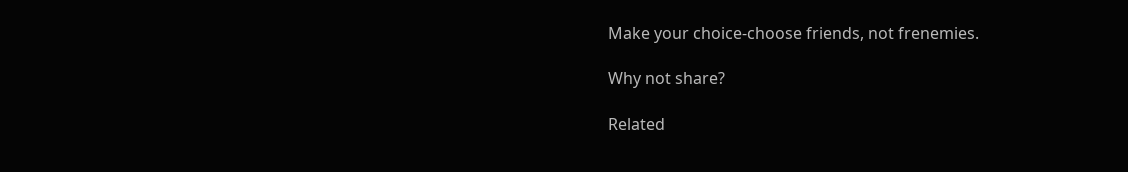Make your choice-choose friends, not frenemies.

Why not share?

Related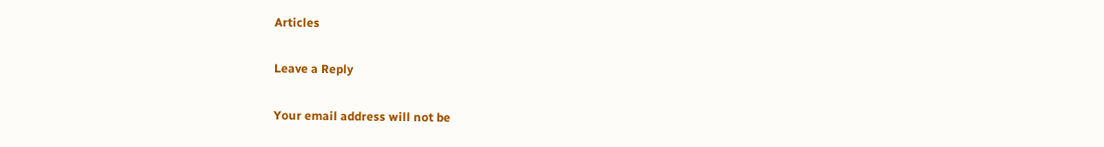Articles

Leave a Reply

Your email address will not be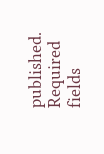published. Required fields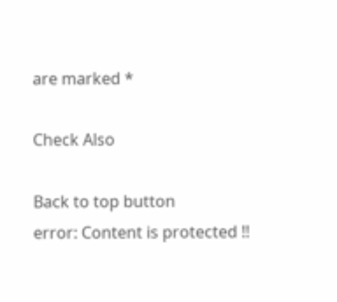are marked *

Check Also

Back to top button
error: Content is protected !!